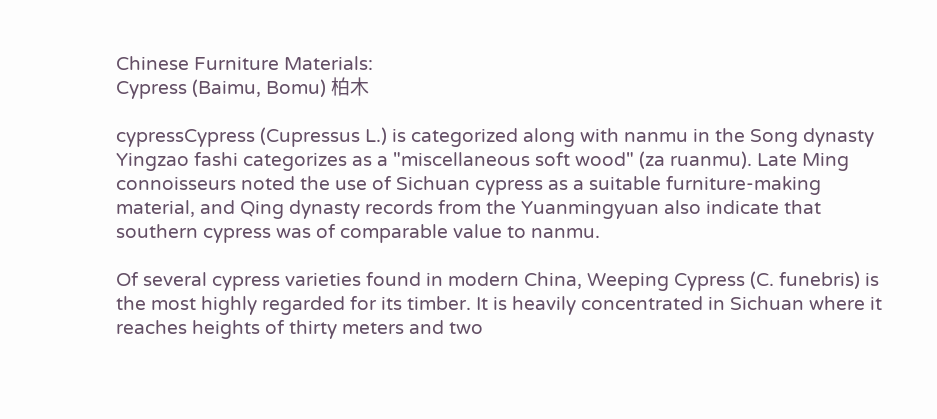Chinese Furniture Materials:
Cypress (Baimu, Bomu) 柏木

cypressCypress (Cupressus L.) is categorized along with nanmu in the Song dynasty Yingzao fashi categorizes as a "miscellaneous soft wood" (za ruanmu). Late Ming connoisseurs noted the use of Sichuan cypress as a suitable furniture-making material, and Qing dynasty records from the Yuanmingyuan also indicate that southern cypress was of comparable value to nanmu.

Of several cypress varieties found in modern China, Weeping Cypress (C. funebris) is the most highly regarded for its timber. It is heavily concentrated in Sichuan where it reaches heights of thirty meters and two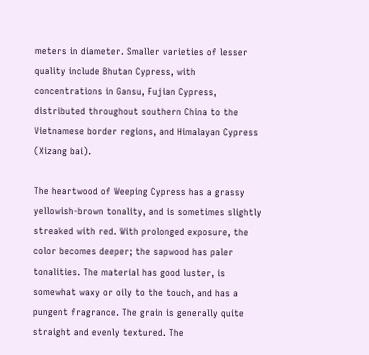meters in diameter. Smaller varieties of lesser quality include Bhutan Cypress, with concentrations in Gansu, Fujian Cypress, distributed throughout southern China to the Vietnamese border regions, and Himalayan Cypress (Xizang bai).

The heartwood of Weeping Cypress has a grassy yellowish-brown tonality, and is sometimes slightly streaked with red. With prolonged exposure, the color becomes deeper; the sapwood has paler tonalities. The material has good luster, is somewhat waxy or oily to the touch, and has a pungent fragrance. The grain is generally quite straight and evenly textured. The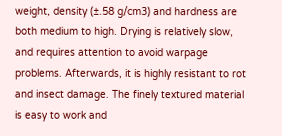weight, density (±.58 g/cm3) and hardness are both medium to high. Drying is relatively slow, and requires attention to avoid warpage problems. Afterwards, it is highly resistant to rot and insect damage. The finely textured material is easy to work and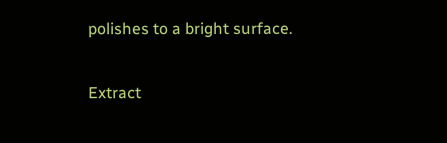polishes to a bright surface.

Extract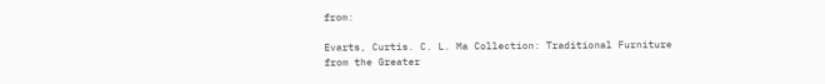from:

Evarts, Curtis. C. L. Ma Collection: Traditional Furniture from the Greater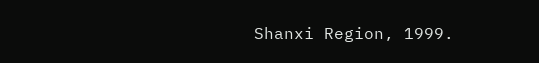Shanxi Region, 1999.